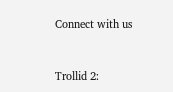Connect with us


Trollid 2: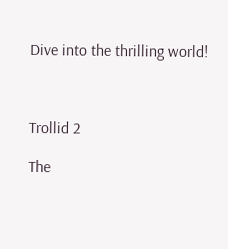Dive into the thrilling world!



Trollid 2

The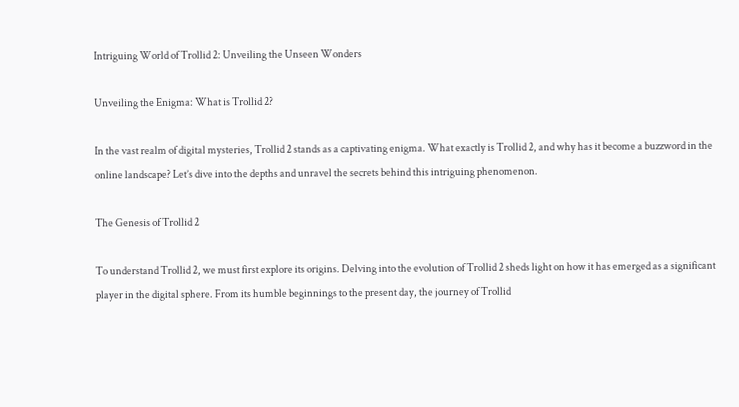Intriguing World of Trollid 2: Unveiling the Unseen Wonders

Unveiling the Enigma: What is Trollid 2?

In the vast realm of digital mysteries, Trollid 2 stands as a captivating enigma. What exactly is Trollid 2, and why has it become a buzzword in the online landscape? Let’s dive into the depths and unravel the secrets behind this intriguing phenomenon.

The Genesis of Trollid 2

To understand Trollid 2, we must first explore its origins. Delving into the evolution of Trollid 2 sheds light on how it has emerged as a significant player in the digital sphere. From its humble beginnings to the present day, the journey of Trollid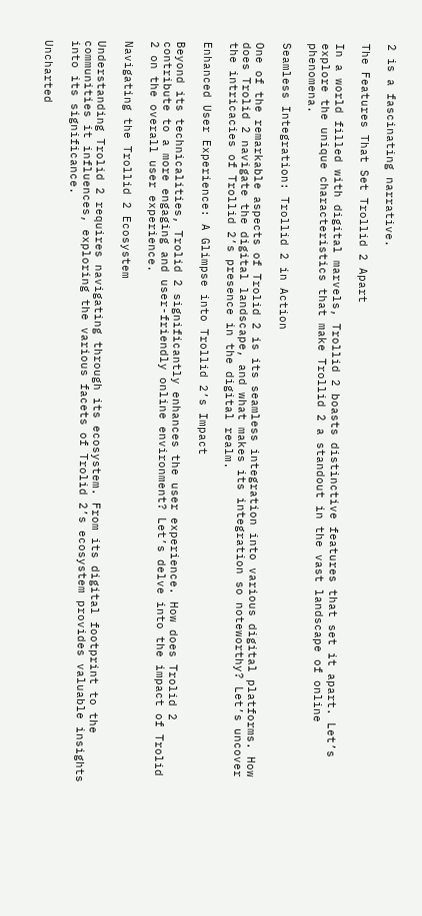2 is a fascinating narrative.

The Features That Set Trollid 2 Apart

In a world filled with digital marvels, Trollid 2 boasts distinctive features that set it apart. Let’s explore the unique characteristics that make Trollid 2 a standout in the vast landscape of online phenomena.

Seamless Integration: Trollid 2 in Action

One of the remarkable aspects of Trolid 2 is its seamless integration into various digital platforms. How does Trolid 2 navigate the digital landscape, and what makes its integration so noteworthy? Let’s uncover the intricacies of Trollid 2’s presence in the digital realm.

Enhanced User Experience: A Glimpse into Trollid 2’s Impact

Beyond its technicalities, Trolid 2 significantly enhances the user experience. How does Trolid 2 contribute to a more engaging and user-friendly online environment? Let’s delve into the impact of Trolid 2 on the overall user experience.

Navigating the Trollid 2 Ecosystem

Understanding Trolid 2 requires navigating through its ecosystem. From its digital footprint to the communities it influences, exploring the various facets of Trolid 2’s ecosystem provides valuable insights into its significance.

Uncharted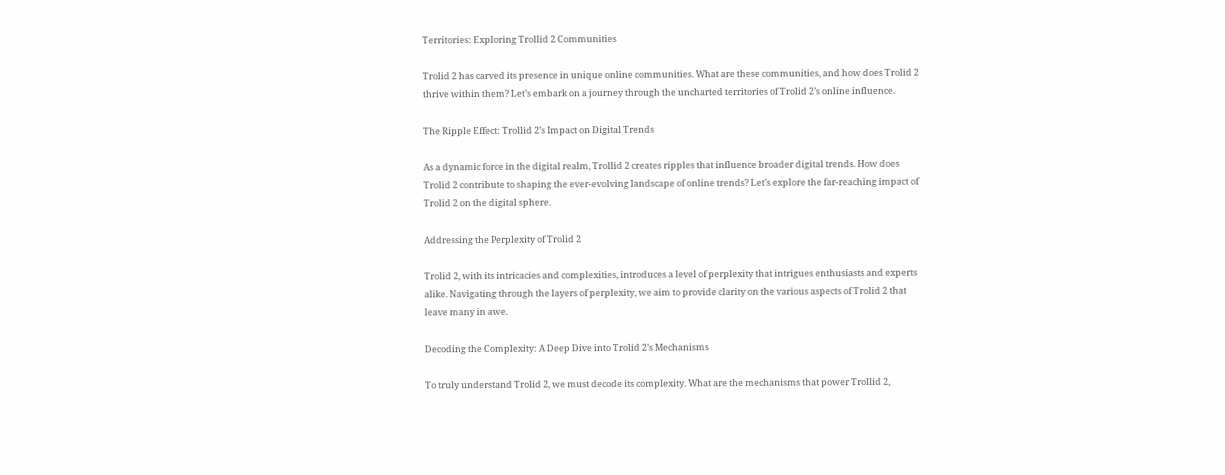Territories: Exploring Trollid 2 Communities

Trolid 2 has carved its presence in unique online communities. What are these communities, and how does Trolid 2 thrive within them? Let’s embark on a journey through the uncharted territories of Trolid 2’s online influence.

The Ripple Effect: Trollid 2’s Impact on Digital Trends

As a dynamic force in the digital realm, Trollid 2 creates ripples that influence broader digital trends. How does Trolid 2 contribute to shaping the ever-evolving landscape of online trends? Let’s explore the far-reaching impact of Trolid 2 on the digital sphere.

Addressing the Perplexity of Trolid 2

Trolid 2, with its intricacies and complexities, introduces a level of perplexity that intrigues enthusiasts and experts alike. Navigating through the layers of perplexity, we aim to provide clarity on the various aspects of Trolid 2 that leave many in awe.

Decoding the Complexity: A Deep Dive into Trolid 2’s Mechanisms

To truly understand Trolid 2, we must decode its complexity. What are the mechanisms that power Trollid 2,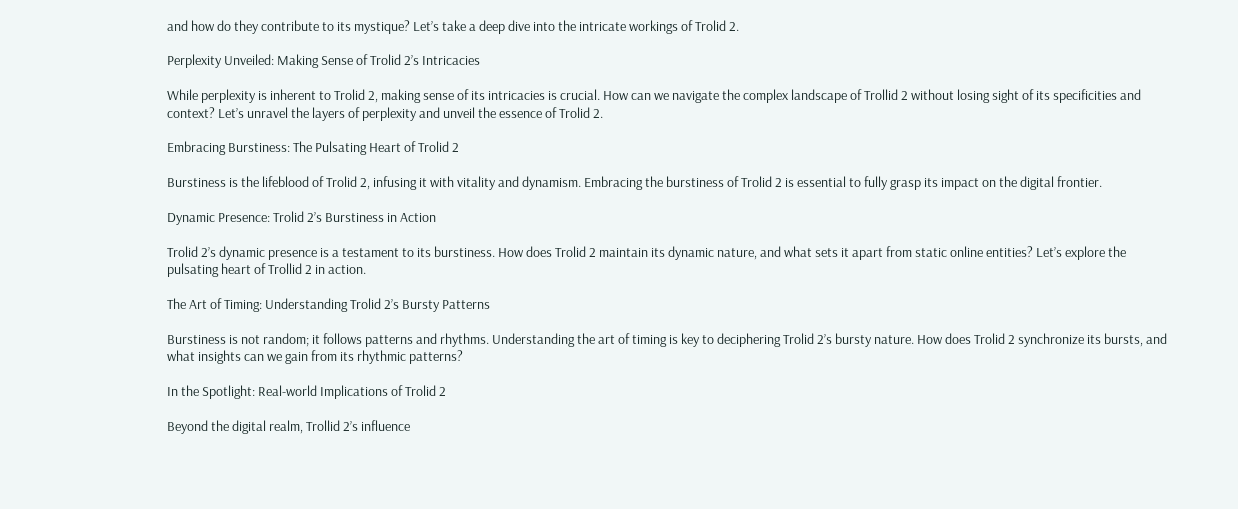and how do they contribute to its mystique? Let’s take a deep dive into the intricate workings of Trolid 2.

Perplexity Unveiled: Making Sense of Trolid 2’s Intricacies

While perplexity is inherent to Trolid 2, making sense of its intricacies is crucial. How can we navigate the complex landscape of Trollid 2 without losing sight of its specificities and context? Let’s unravel the layers of perplexity and unveil the essence of Trolid 2.

Embracing Burstiness: The Pulsating Heart of Trolid 2

Burstiness is the lifeblood of Trolid 2, infusing it with vitality and dynamism. Embracing the burstiness of Trolid 2 is essential to fully grasp its impact on the digital frontier.

Dynamic Presence: Trolid 2’s Burstiness in Action

Trolid 2’s dynamic presence is a testament to its burstiness. How does Trolid 2 maintain its dynamic nature, and what sets it apart from static online entities? Let’s explore the pulsating heart of Trollid 2 in action.

The Art of Timing: Understanding Trolid 2’s Bursty Patterns

Burstiness is not random; it follows patterns and rhythms. Understanding the art of timing is key to deciphering Trolid 2’s bursty nature. How does Trolid 2 synchronize its bursts, and what insights can we gain from its rhythmic patterns?

In the Spotlight: Real-world Implications of Trolid 2

Beyond the digital realm, Trollid 2’s influence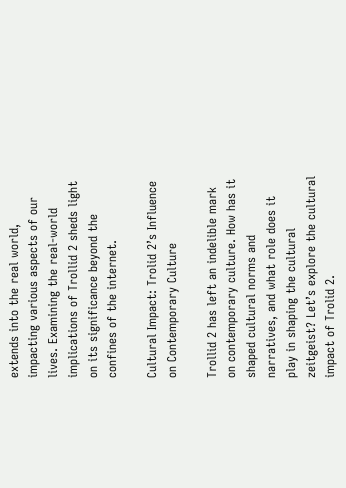extends into the real world, impacting various aspects of our lives. Examining the real-world implications of Trollid 2 sheds light on its significance beyond the confines of the internet.

Cultural Impact: Trolid 2’s Influence on Contemporary Culture

Trollid 2 has left an indelible mark on contemporary culture. How has it shaped cultural norms and narratives, and what role does it play in shaping the cultural zeitgeist? Let’s explore the cultural impact of Trolid 2.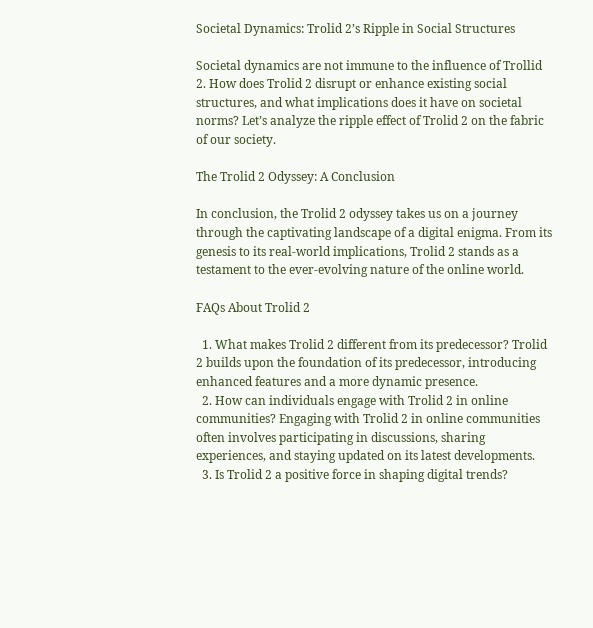Societal Dynamics: Trolid 2’s Ripple in Social Structures

Societal dynamics are not immune to the influence of Trollid 2. How does Trolid 2 disrupt or enhance existing social structures, and what implications does it have on societal norms? Let’s analyze the ripple effect of Trolid 2 on the fabric of our society.

The Trolid 2 Odyssey: A Conclusion

In conclusion, the Trolid 2 odyssey takes us on a journey through the captivating landscape of a digital enigma. From its genesis to its real-world implications, Trolid 2 stands as a testament to the ever-evolving nature of the online world.

FAQs About Trolid 2

  1. What makes Trolid 2 different from its predecessor? Trolid 2 builds upon the foundation of its predecessor, introducing enhanced features and a more dynamic presence.
  2. How can individuals engage with Trolid 2 in online communities? Engaging with Trolid 2 in online communities often involves participating in discussions, sharing experiences, and staying updated on its latest developments.
  3. Is Trolid 2 a positive force in shaping digital trends?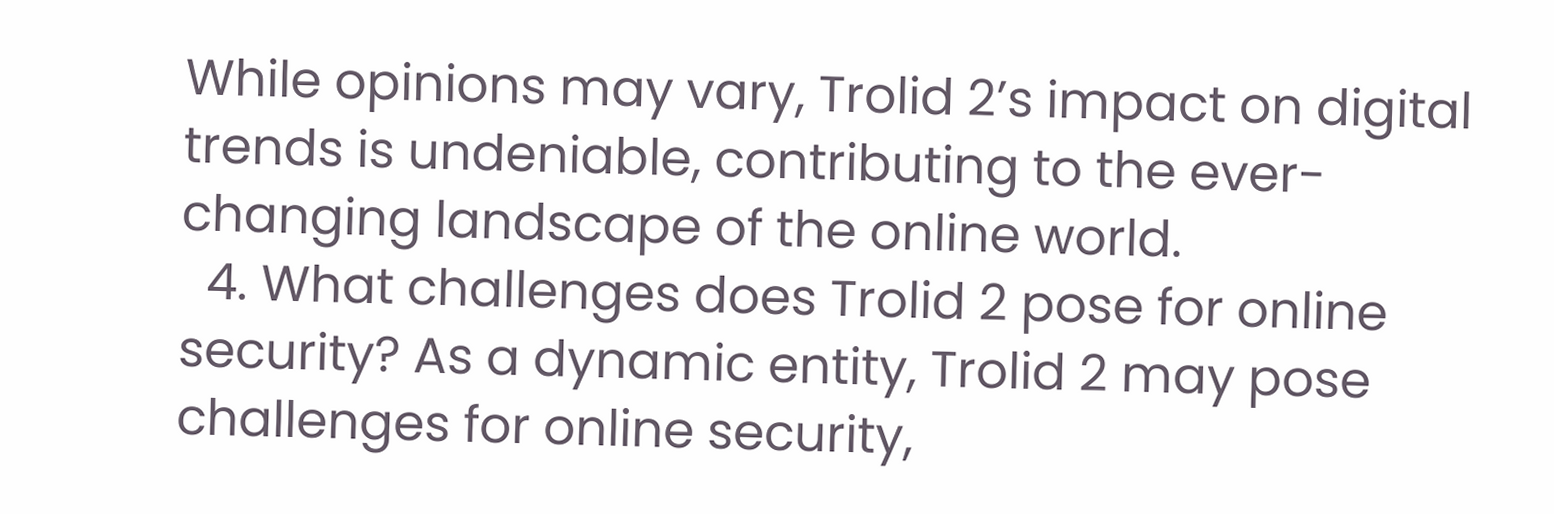While opinions may vary, Trolid 2’s impact on digital trends is undeniable, contributing to the ever-changing landscape of the online world.
  4. What challenges does Trolid 2 pose for online security? As a dynamic entity, Trolid 2 may pose challenges for online security,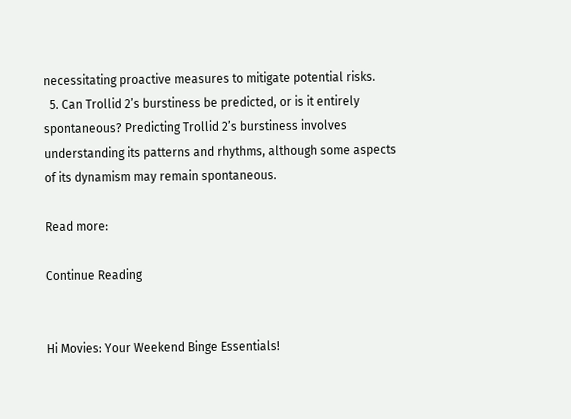necessitating proactive measures to mitigate potential risks.
  5. Can Trollid 2’s burstiness be predicted, or is it entirely spontaneous? Predicting Trollid 2’s burstiness involves understanding its patterns and rhythms, although some aspects of its dynamism may remain spontaneous.

Read more:

Continue Reading


Hi Movies: Your Weekend Binge Essentials!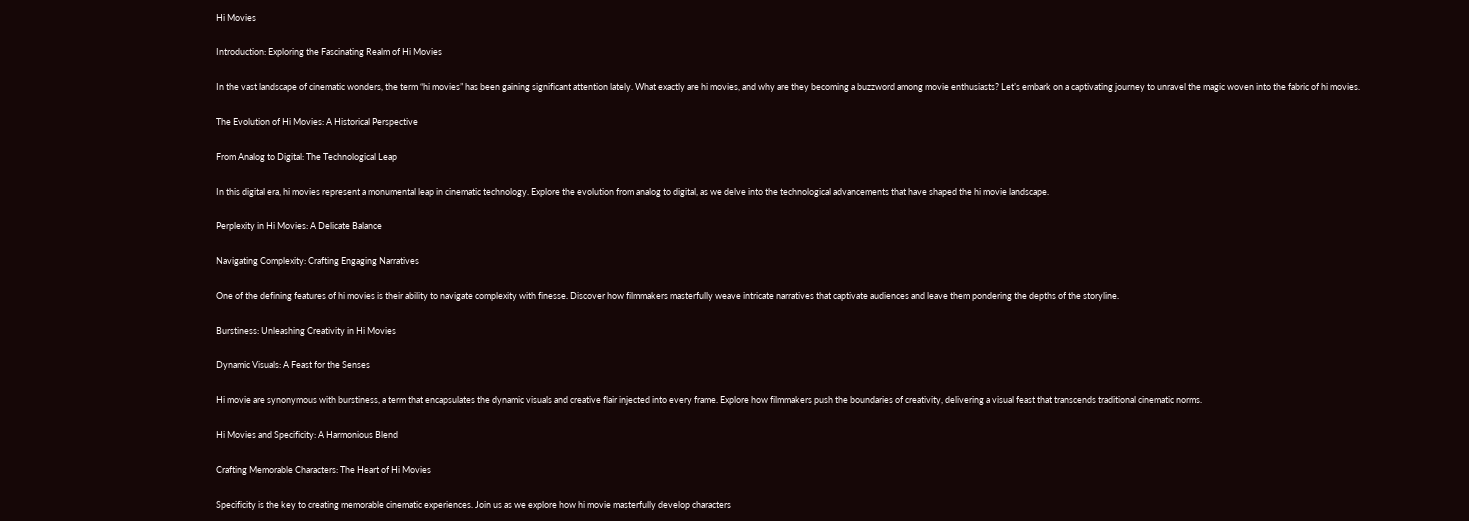Hi Movies

Introduction: Exploring the Fascinating Realm of Hi Movies

In the vast landscape of cinematic wonders, the term “hi movies” has been gaining significant attention lately. What exactly are hi movies, and why are they becoming a buzzword among movie enthusiasts? Let’s embark on a captivating journey to unravel the magic woven into the fabric of hi movies.

The Evolution of Hi Movies: A Historical Perspective

From Analog to Digital: The Technological Leap

In this digital era, hi movies represent a monumental leap in cinematic technology. Explore the evolution from analog to digital, as we delve into the technological advancements that have shaped the hi movie landscape.

Perplexity in Hi Movies: A Delicate Balance

Navigating Complexity: Crafting Engaging Narratives

One of the defining features of hi movies is their ability to navigate complexity with finesse. Discover how filmmakers masterfully weave intricate narratives that captivate audiences and leave them pondering the depths of the storyline.

Burstiness: Unleashing Creativity in Hi Movies

Dynamic Visuals: A Feast for the Senses

Hi movie are synonymous with burstiness, a term that encapsulates the dynamic visuals and creative flair injected into every frame. Explore how filmmakers push the boundaries of creativity, delivering a visual feast that transcends traditional cinematic norms.

Hi Movies and Specificity: A Harmonious Blend

Crafting Memorable Characters: The Heart of Hi Movies

Specificity is the key to creating memorable cinematic experiences. Join us as we explore how hi movie masterfully develop characters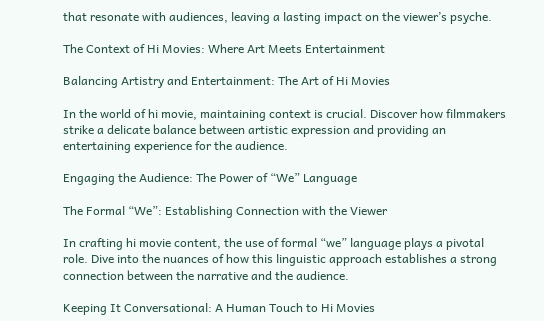that resonate with audiences, leaving a lasting impact on the viewer’s psyche.

The Context of Hi Movies: Where Art Meets Entertainment

Balancing Artistry and Entertainment: The Art of Hi Movies

In the world of hi movie, maintaining context is crucial. Discover how filmmakers strike a delicate balance between artistic expression and providing an entertaining experience for the audience.

Engaging the Audience: The Power of “We” Language

The Formal “We”: Establishing Connection with the Viewer

In crafting hi movie content, the use of formal “we” language plays a pivotal role. Dive into the nuances of how this linguistic approach establishes a strong connection between the narrative and the audience.

Keeping It Conversational: A Human Touch to Hi Movies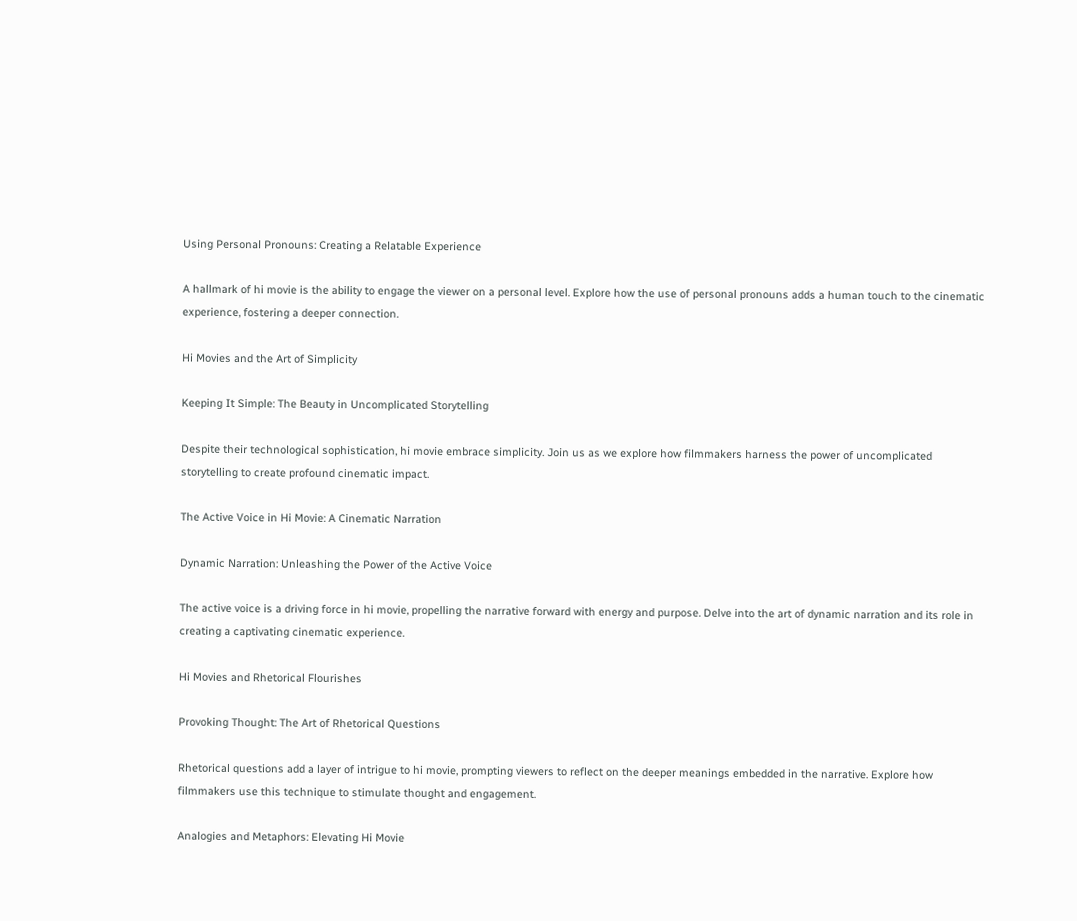Using Personal Pronouns: Creating a Relatable Experience

A hallmark of hi movie is the ability to engage the viewer on a personal level. Explore how the use of personal pronouns adds a human touch to the cinematic experience, fostering a deeper connection.

Hi Movies and the Art of Simplicity

Keeping It Simple: The Beauty in Uncomplicated Storytelling

Despite their technological sophistication, hi movie embrace simplicity. Join us as we explore how filmmakers harness the power of uncomplicated storytelling to create profound cinematic impact.

The Active Voice in Hi Movie: A Cinematic Narration

Dynamic Narration: Unleashing the Power of the Active Voice

The active voice is a driving force in hi movie, propelling the narrative forward with energy and purpose. Delve into the art of dynamic narration and its role in creating a captivating cinematic experience.

Hi Movies and Rhetorical Flourishes

Provoking Thought: The Art of Rhetorical Questions

Rhetorical questions add a layer of intrigue to hi movie, prompting viewers to reflect on the deeper meanings embedded in the narrative. Explore how filmmakers use this technique to stimulate thought and engagement.

Analogies and Metaphors: Elevating Hi Movie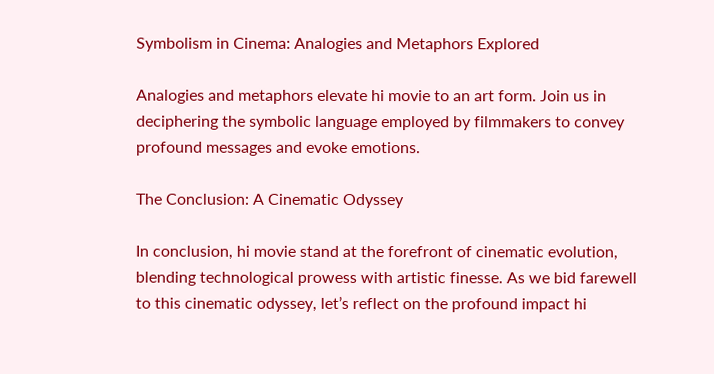Symbolism in Cinema: Analogies and Metaphors Explored

Analogies and metaphors elevate hi movie to an art form. Join us in deciphering the symbolic language employed by filmmakers to convey profound messages and evoke emotions.

The Conclusion: A Cinematic Odyssey

In conclusion, hi movie stand at the forefront of cinematic evolution, blending technological prowess with artistic finesse. As we bid farewell to this cinematic odyssey, let’s reflect on the profound impact hi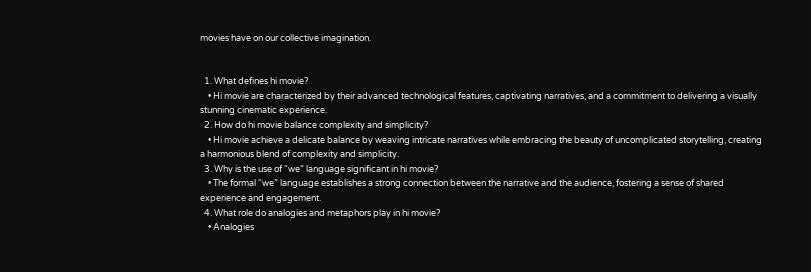movies have on our collective imagination.


  1. What defines hi movie?
    • Hi movie are characterized by their advanced technological features, captivating narratives, and a commitment to delivering a visually stunning cinematic experience.
  2. How do hi movie balance complexity and simplicity?
    • Hi movie achieve a delicate balance by weaving intricate narratives while embracing the beauty of uncomplicated storytelling, creating a harmonious blend of complexity and simplicity.
  3. Why is the use of “we” language significant in hi movie?
    • The formal “we” language establishes a strong connection between the narrative and the audience, fostering a sense of shared experience and engagement.
  4. What role do analogies and metaphors play in hi movie?
    • Analogies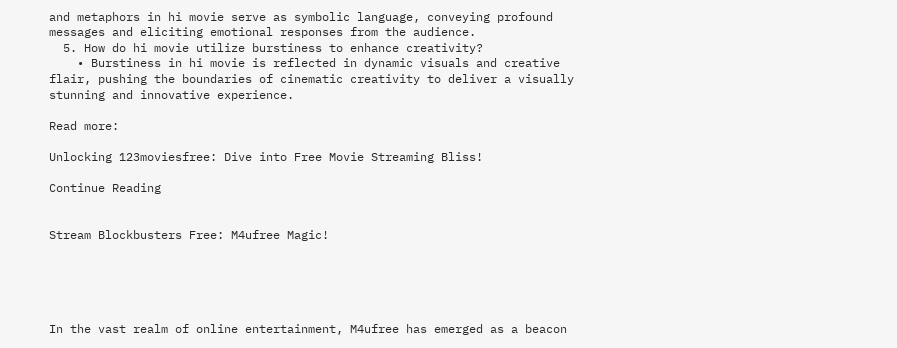and metaphors in hi movie serve as symbolic language, conveying profound messages and eliciting emotional responses from the audience.
  5. How do hi movie utilize burstiness to enhance creativity?
    • Burstiness in hi movie is reflected in dynamic visuals and creative flair, pushing the boundaries of cinematic creativity to deliver a visually stunning and innovative experience.

Read more:

Unlocking 123moviesfree: Dive into Free Movie Streaming Bliss!

Continue Reading


Stream Blockbusters Free: M4ufree Magic!





In the vast realm of online entertainment, M4ufree has emerged as a beacon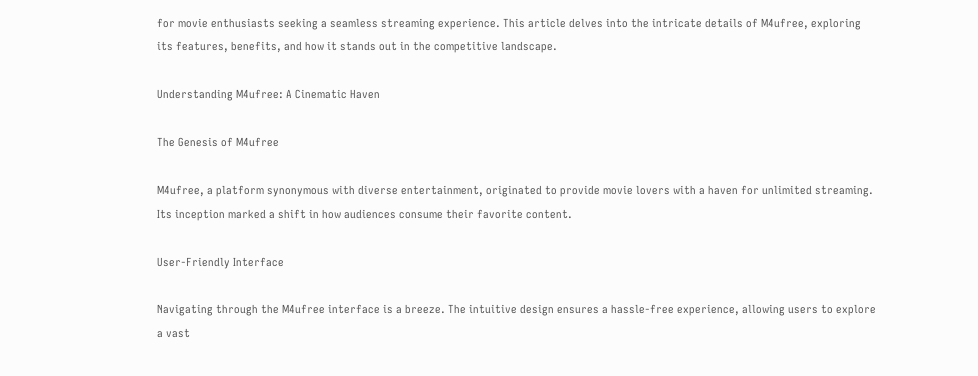for movie enthusiasts seeking a seamless streaming experience. This article delves into the intricate details of M4ufree, exploring its features, benefits, and how it stands out in the competitive landscape.

Understanding M4ufree: A Cinematic Haven

The Genesis of M4ufree

M4ufree, a platform synonymous with diverse entertainment, originated to provide movie lovers with a haven for unlimited streaming. Its inception marked a shift in how audiences consume their favorite content.

User-Friendly Interface

Navigating through the M4ufree interface is a breeze. The intuitive design ensures a hassle-free experience, allowing users to explore a vast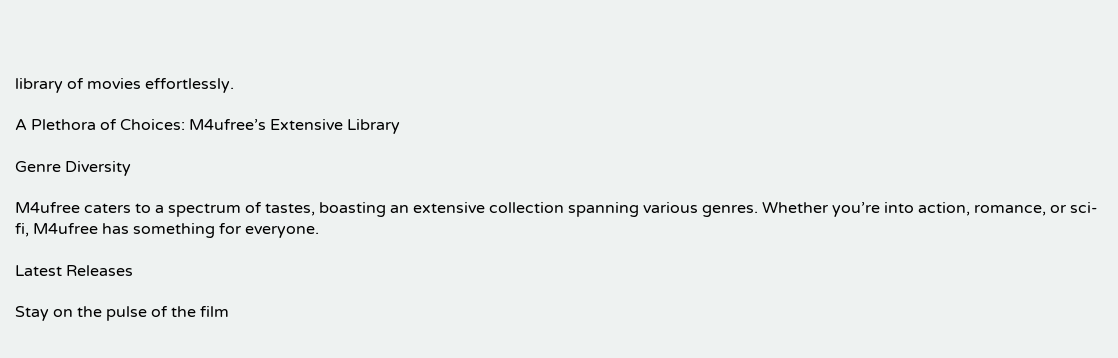library of movies effortlessly.

A Plethora of Choices: M4ufree’s Extensive Library

Genre Diversity

M4ufree caters to a spectrum of tastes, boasting an extensive collection spanning various genres. Whether you’re into action, romance, or sci-fi, M4ufree has something for everyone.

Latest Releases

Stay on the pulse of the film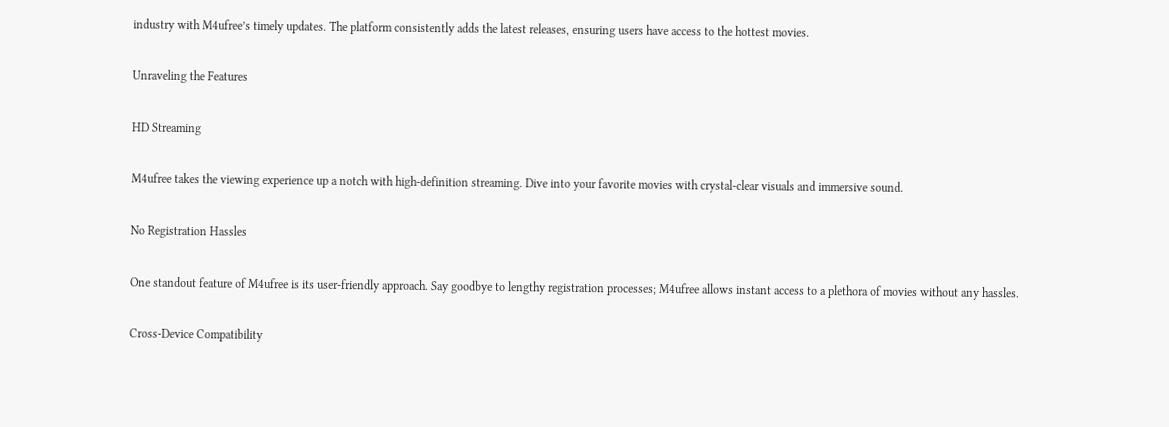industry with M4ufree’s timely updates. The platform consistently adds the latest releases, ensuring users have access to the hottest movies.

Unraveling the Features

HD Streaming

M4ufree takes the viewing experience up a notch with high-definition streaming. Dive into your favorite movies with crystal-clear visuals and immersive sound.

No Registration Hassles

One standout feature of M4ufree is its user-friendly approach. Say goodbye to lengthy registration processes; M4ufree allows instant access to a plethora of movies without any hassles.

Cross-Device Compatibility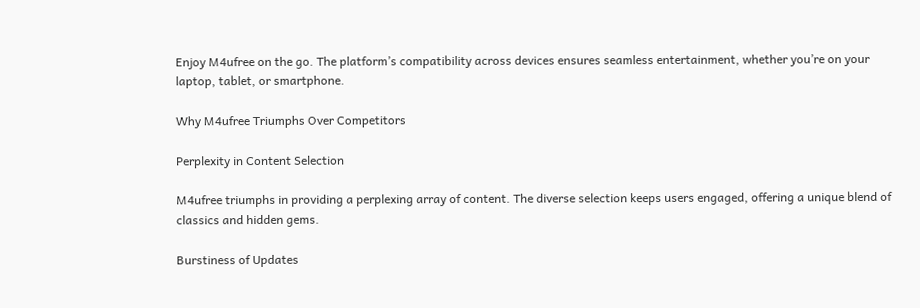Enjoy M4ufree on the go. The platform’s compatibility across devices ensures seamless entertainment, whether you’re on your laptop, tablet, or smartphone.

Why M4ufree Triumphs Over Competitors

Perplexity in Content Selection

M4ufree triumphs in providing a perplexing array of content. The diverse selection keeps users engaged, offering a unique blend of classics and hidden gems.

Burstiness of Updates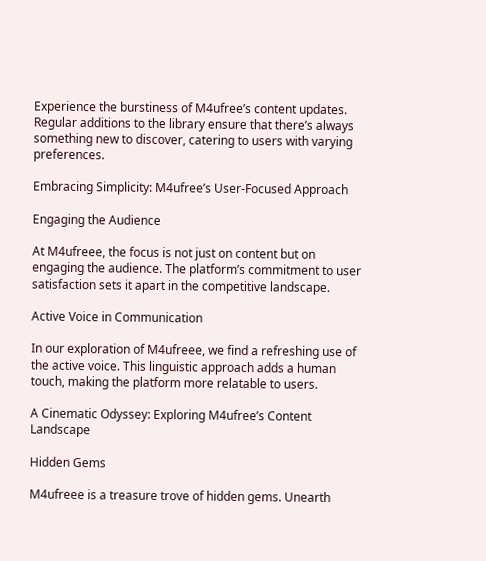Experience the burstiness of M4ufree’s content updates. Regular additions to the library ensure that there’s always something new to discover, catering to users with varying preferences.

Embracing Simplicity: M4ufree’s User-Focused Approach

Engaging the Audience

At M4ufreee, the focus is not just on content but on engaging the audience. The platform’s commitment to user satisfaction sets it apart in the competitive landscape.

Active Voice in Communication

In our exploration of M4ufreee, we find a refreshing use of the active voice. This linguistic approach adds a human touch, making the platform more relatable to users.

A Cinematic Odyssey: Exploring M4ufree’s Content Landscape

Hidden Gems

M4ufreee is a treasure trove of hidden gems. Unearth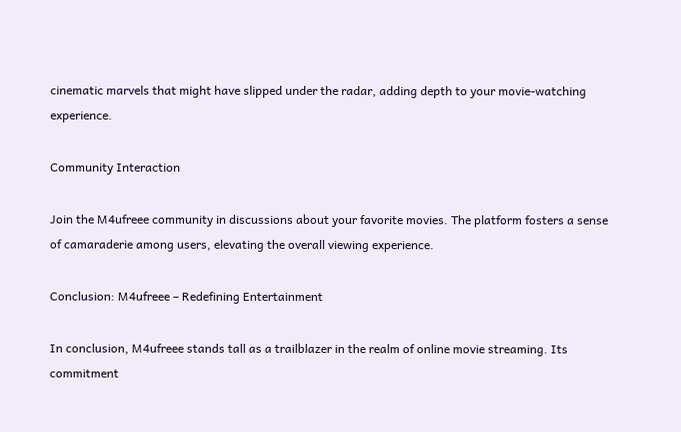cinematic marvels that might have slipped under the radar, adding depth to your movie-watching experience.

Community Interaction

Join the M4ufreee community in discussions about your favorite movies. The platform fosters a sense of camaraderie among users, elevating the overall viewing experience.

Conclusion: M4ufreee – Redefining Entertainment

In conclusion, M4ufreee stands tall as a trailblazer in the realm of online movie streaming. Its commitment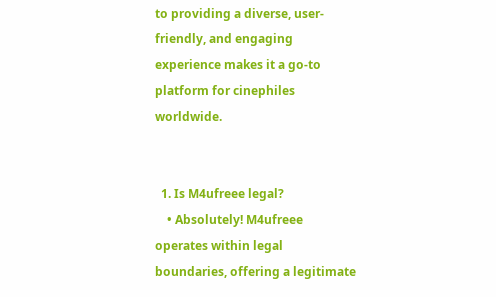to providing a diverse, user-friendly, and engaging experience makes it a go-to platform for cinephiles worldwide.


  1. Is M4ufreee legal?
    • Absolutely! M4ufreee operates within legal boundaries, offering a legitimate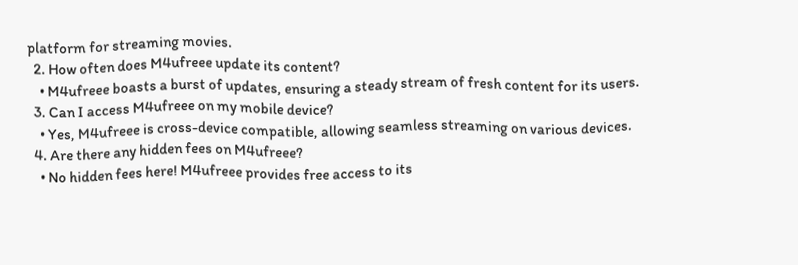platform for streaming movies.
  2. How often does M4ufreee update its content?
    • M4ufreee boasts a burst of updates, ensuring a steady stream of fresh content for its users.
  3. Can I access M4ufreee on my mobile device?
    • Yes, M4ufreee is cross-device compatible, allowing seamless streaming on various devices.
  4. Are there any hidden fees on M4ufreee?
    • No hidden fees here! M4ufreee provides free access to its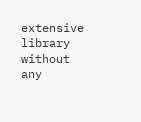extensive library without any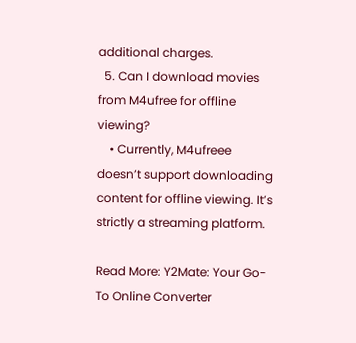additional charges.
  5. Can I download movies from M4ufree for offline viewing?
    • Currently, M4ufreee doesn’t support downloading content for offline viewing. It’s strictly a streaming platform.

Read More: Y2Mate: Your Go-To Online Converter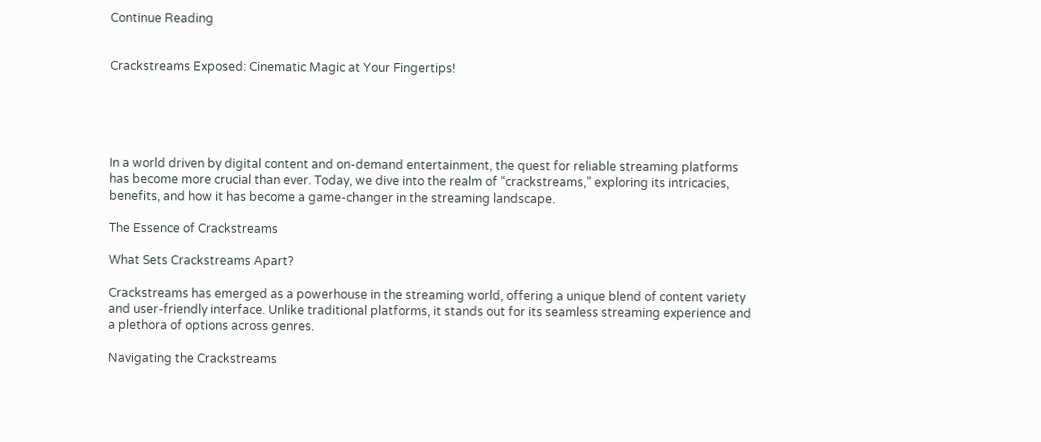Continue Reading


Crackstreams Exposed: Cinematic Magic at Your Fingertips!





In a world driven by digital content and on-demand entertainment, the quest for reliable streaming platforms has become more crucial than ever. Today, we dive into the realm of “crackstreams,” exploring its intricacies, benefits, and how it has become a game-changer in the streaming landscape.

The Essence of Crackstreams

What Sets Crackstreams Apart?

Crackstreams has emerged as a powerhouse in the streaming world, offering a unique blend of content variety and user-friendly interface. Unlike traditional platforms, it stands out for its seamless streaming experience and a plethora of options across genres.

Navigating the Crackstreams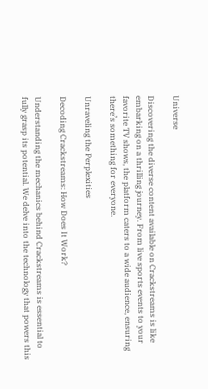Universe

Discovering the diverse content available on Crackstreams is like embarking on a thrilling journey. From live sports events to your favorite TV shows, the platform caters to a wide audience, ensuring there’s something for everyone.

Unraveling the Perplexities

Decoding Crackstreams: How Does It Work?

Understanding the mechanics behind Crackstreams is essential to fully grasp its potential. We delve into the technology that powers this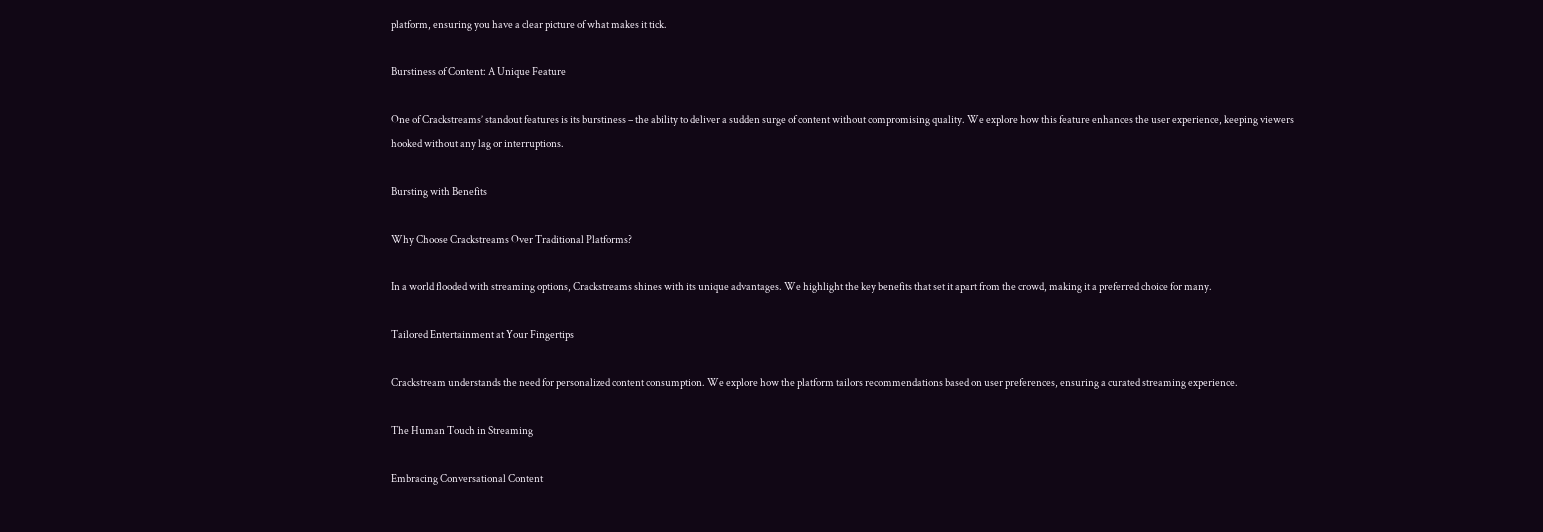platform, ensuring you have a clear picture of what makes it tick.

Burstiness of Content: A Unique Feature

One of Crackstreams’ standout features is its burstiness – the ability to deliver a sudden surge of content without compromising quality. We explore how this feature enhances the user experience, keeping viewers hooked without any lag or interruptions.

Bursting with Benefits

Why Choose Crackstreams Over Traditional Platforms?

In a world flooded with streaming options, Crackstreams shines with its unique advantages. We highlight the key benefits that set it apart from the crowd, making it a preferred choice for many.

Tailored Entertainment at Your Fingertips

Crackstream understands the need for personalized content consumption. We explore how the platform tailors recommendations based on user preferences, ensuring a curated streaming experience.

The Human Touch in Streaming

Embracing Conversational Content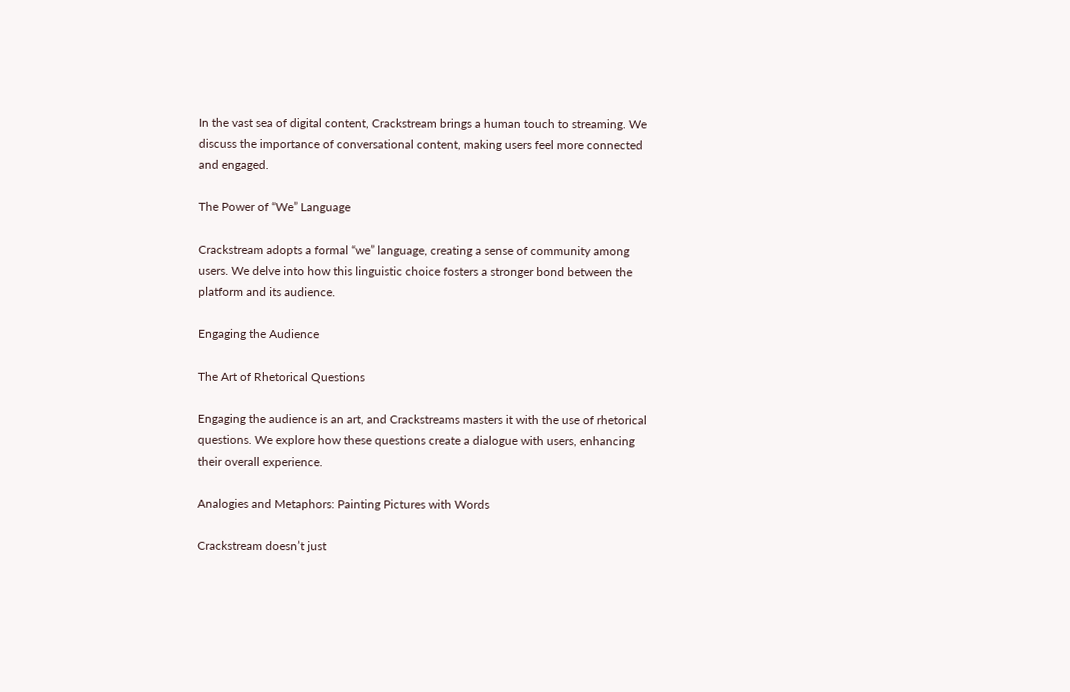In the vast sea of digital content, Crackstream brings a human touch to streaming. We discuss the importance of conversational content, making users feel more connected and engaged.

The Power of “We” Language

Crackstream adopts a formal “we” language, creating a sense of community among users. We delve into how this linguistic choice fosters a stronger bond between the platform and its audience.

Engaging the Audience

The Art of Rhetorical Questions

Engaging the audience is an art, and Crackstreams masters it with the use of rhetorical questions. We explore how these questions create a dialogue with users, enhancing their overall experience.

Analogies and Metaphors: Painting Pictures with Words

Crackstream doesn’t just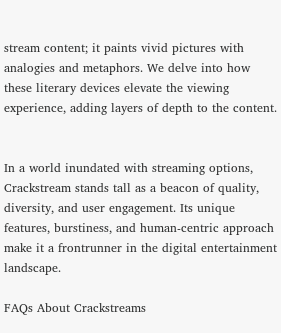stream content; it paints vivid pictures with analogies and metaphors. We delve into how these literary devices elevate the viewing experience, adding layers of depth to the content.


In a world inundated with streaming options, Crackstream stands tall as a beacon of quality, diversity, and user engagement. Its unique features, burstiness, and human-centric approach make it a frontrunner in the digital entertainment landscape.

FAQs About Crackstreams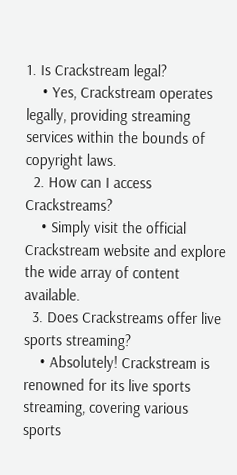1. Is Crackstream legal?
    • Yes, Crackstream operates legally, providing streaming services within the bounds of copyright laws.
  2. How can I access Crackstreams?
    • Simply visit the official Crackstream website and explore the wide array of content available.
  3. Does Crackstreams offer live sports streaming?
    • Absolutely! Crackstream is renowned for its live sports streaming, covering various sports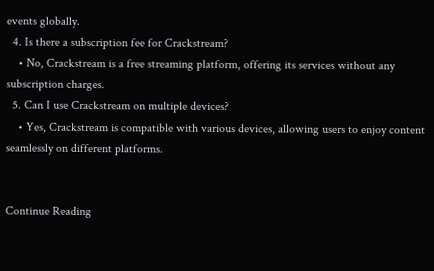events globally.
  4. Is there a subscription fee for Crackstream?
    • No, Crackstream is a free streaming platform, offering its services without any subscription charges.
  5. Can I use Crackstream on multiple devices?
    • Yes, Crackstream is compatible with various devices, allowing users to enjoy content seamlessly on different platforms.


Continue Reading